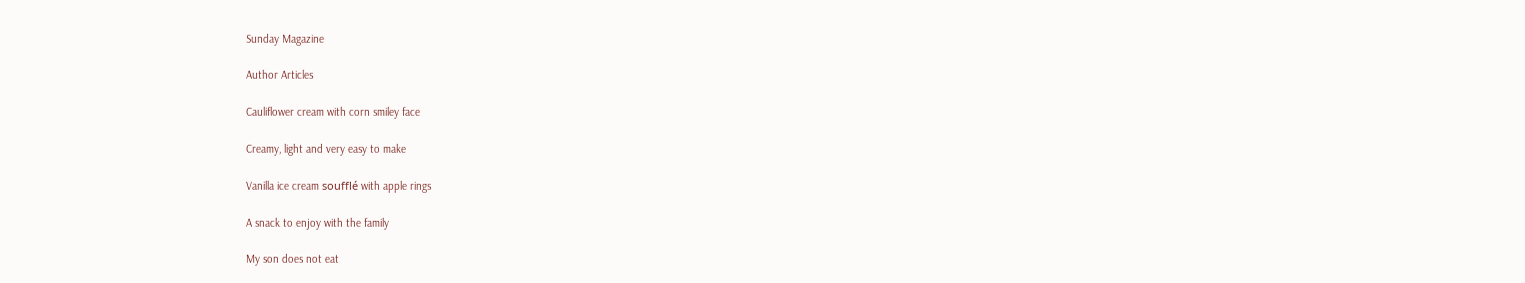Sunday Magazine

Author Articles

Cauliflower cream with corn smiley face

Creamy, light and very easy to make

Vanilla ice cream soufflé with apple rings

A snack to enjoy with the family

My son does not eat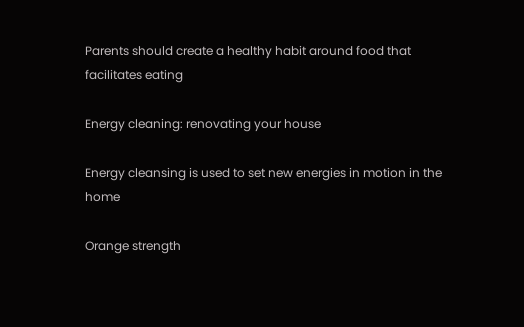Parents should create a healthy habit around food that facilitates eating

Energy cleaning: renovating your house

Energy cleansing is used to set new energies in motion in the home

Orange strength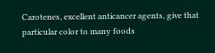Carotenes, excellent anticancer agents, give that particular color to many foods